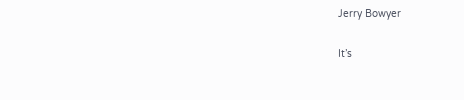Jerry Bowyer

It’s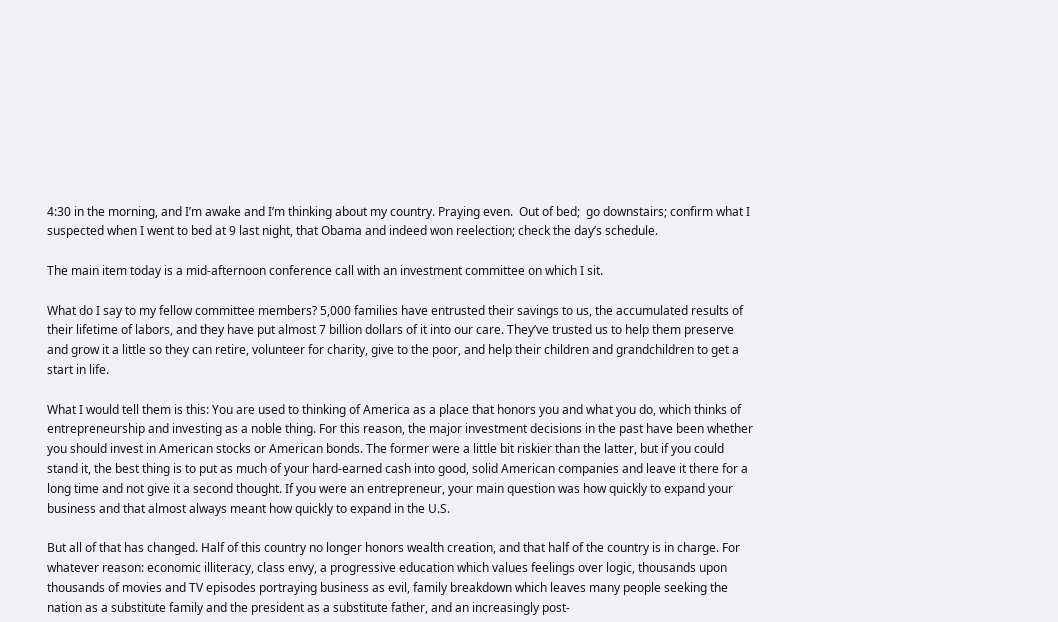4:30 in the morning, and I’m awake and I’m thinking about my country. Praying even.  Out of bed;  go downstairs; confirm what I suspected when I went to bed at 9 last night, that Obama and indeed won reelection; check the day’s schedule.

The main item today is a mid-afternoon conference call with an investment committee on which I sit.

What do I say to my fellow committee members? 5,000 families have entrusted their savings to us, the accumulated results of their lifetime of labors, and they have put almost 7 billion dollars of it into our care. They’ve trusted us to help them preserve and grow it a little so they can retire, volunteer for charity, give to the poor, and help their children and grandchildren to get a start in life.

What I would tell them is this: You are used to thinking of America as a place that honors you and what you do, which thinks of entrepreneurship and investing as a noble thing. For this reason, the major investment decisions in the past have been whether you should invest in American stocks or American bonds. The former were a little bit riskier than the latter, but if you could stand it, the best thing is to put as much of your hard-earned cash into good, solid American companies and leave it there for a long time and not give it a second thought. If you were an entrepreneur, your main question was how quickly to expand your business and that almost always meant how quickly to expand in the U.S.

But all of that has changed. Half of this country no longer honors wealth creation, and that half of the country is in charge. For whatever reason: economic illiteracy, class envy, a progressive education which values feelings over logic, thousands upon thousands of movies and TV episodes portraying business as evil, family breakdown which leaves many people seeking the nation as a substitute family and the president as a substitute father, and an increasingly post-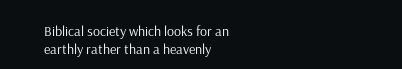Biblical society which looks for an earthly rather than a heavenly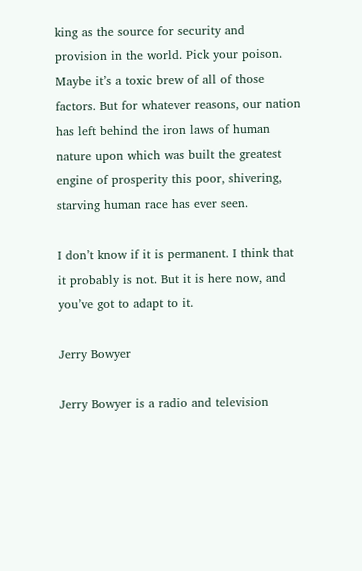king as the source for security and provision in the world. Pick your poison. Maybe it’s a toxic brew of all of those factors. But for whatever reasons, our nation has left behind the iron laws of human nature upon which was built the greatest engine of prosperity this poor, shivering, starving human race has ever seen.

I don’t know if it is permanent. I think that it probably is not. But it is here now, and you’ve got to adapt to it.

Jerry Bowyer

Jerry Bowyer is a radio and television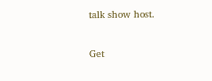talk show host.


Get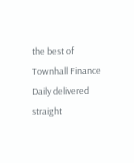the best of Townhall Finance Daily delivered straight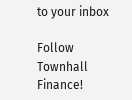to your inbox

Follow Townhall Finance!